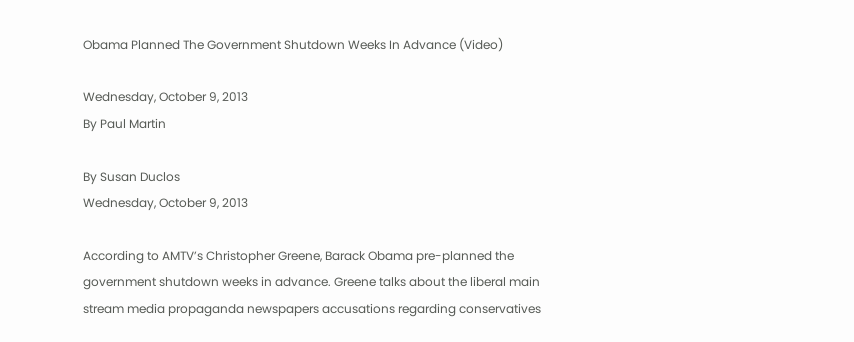Obama Planned The Government Shutdown Weeks In Advance (Video)

Wednesday, October 9, 2013
By Paul Martin

By Susan Duclos
Wednesday, October 9, 2013

According to AMTV’s Christopher Greene, Barack Obama pre-planned the government shutdown weeks in advance. Greene talks about the liberal main stream media propaganda newspapers accusations regarding conservatives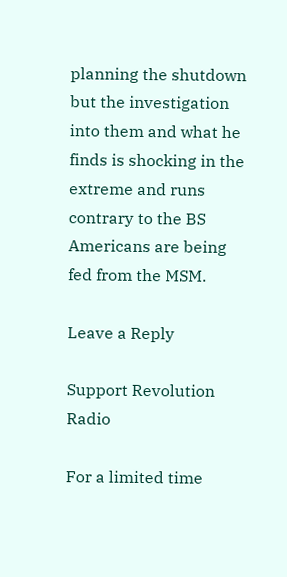planning the shutdown but the investigation into them and what he finds is shocking in the extreme and runs contrary to the BS Americans are being fed from the MSM.

Leave a Reply

Support Revolution Radio

For a limited time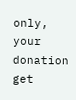only, your donation get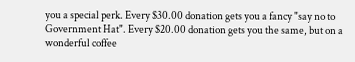you a special perk. Every $30.00 donation gets you a fancy "say no to Government Hat". Every $20.00 donation gets you the same, but on a wonderful coffee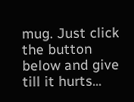mug. Just click the button below and give till it hurts...